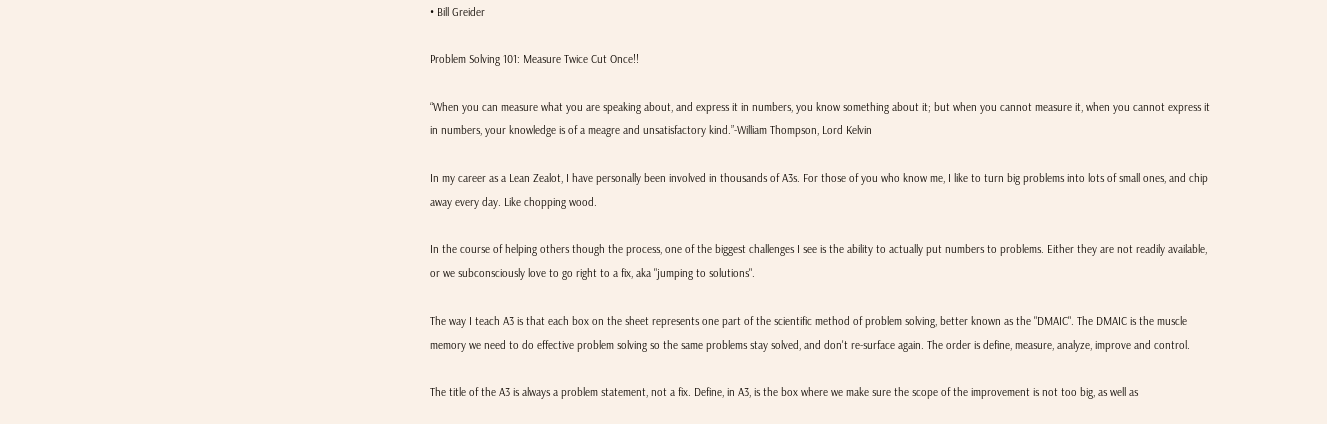• Bill Greider

Problem Solving 101: Measure Twice Cut Once!!

“When you can measure what you are speaking about, and express it in numbers, you know something about it; but when you cannot measure it, when you cannot express it in numbers, your knowledge is of a meagre and unsatisfactory kind.”-William Thompson, Lord Kelvin

In my career as a Lean Zealot, I have personally been involved in thousands of A3s. For those of you who know me, I like to turn big problems into lots of small ones, and chip away every day. Like chopping wood.

In the course of helping others though the process, one of the biggest challenges I see is the ability to actually put numbers to problems. Either they are not readily available, or we subconsciously love to go right to a fix, aka "jumping to solutions".

The way I teach A3 is that each box on the sheet represents one part of the scientific method of problem solving, better known as the "DMAIC". The DMAIC is the muscle memory we need to do effective problem solving so the same problems stay solved, and don't re-surface again. The order is define, measure, analyze, improve and control.

The title of the A3 is always a problem statement, not a fix. Define, in A3, is the box where we make sure the scope of the improvement is not too big, as well as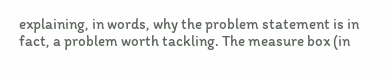explaining, in words, why the problem statement is in fact, a problem worth tackling. The measure box (in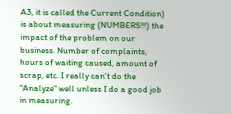A3, it is called the Current Condition) is about measuring (NUMBERS!!!) the impact of the problem on our business. Number of complaints, hours of waiting caused, amount of scrap, etc. I really can't do the "Analyze" well unless I do a good job in measuring.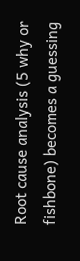Root cause analysis (5 why or fishbone) becomes a guessing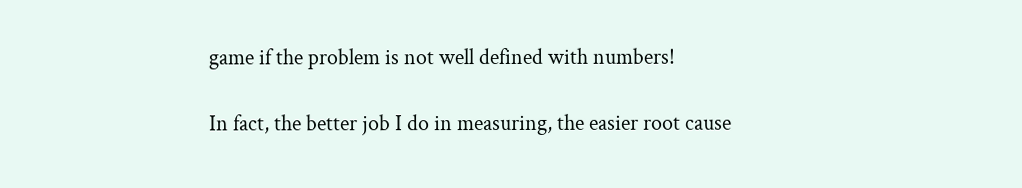game if the problem is not well defined with numbers!

In fact, the better job I do in measuring, the easier root cause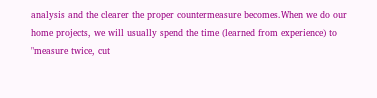analysis and the clearer the proper countermeasure becomes.When we do our home projects, we will usually spend the time (learned from experience) to "measure twice, cut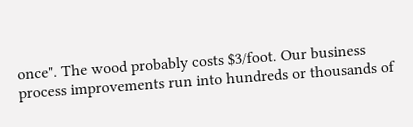once". The wood probably costs $3/foot. Our business process improvements run into hundreds or thousands of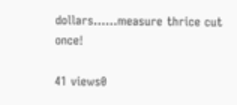dollars......measure thrice cut once!

41 views0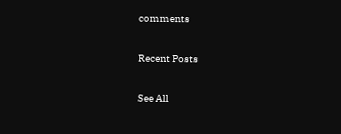comments

Recent Posts

See All